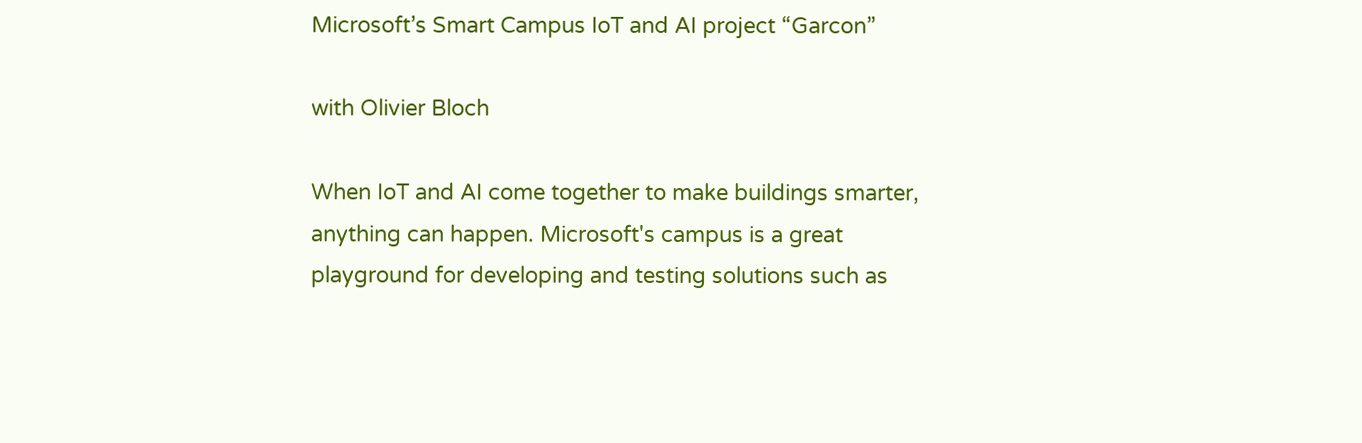Microsoft’s Smart Campus IoT and AI project “Garcon”

with Olivier Bloch

When IoT and AI come together to make buildings smarter, anything can happen. Microsoft's campus is a great playground for developing and testing solutions such as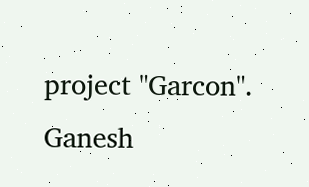project "Garcon". Ganesh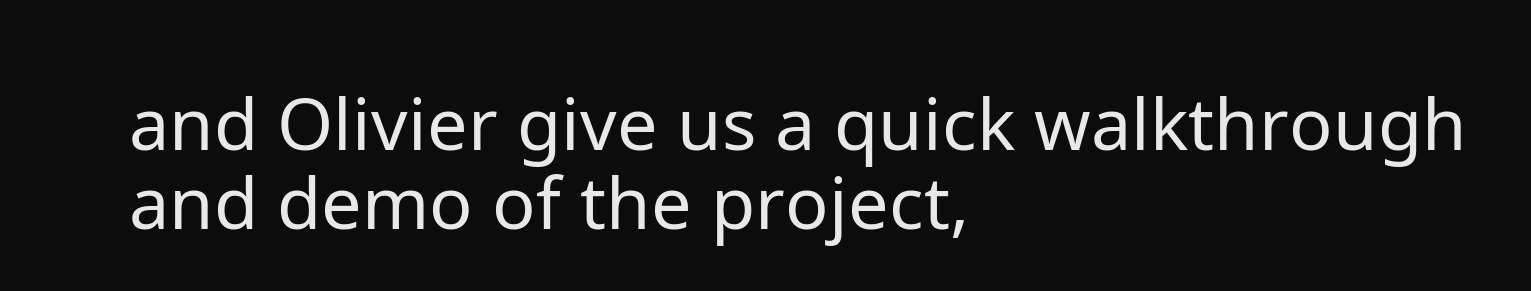and Olivier give us a quick walkthrough and demo of the project,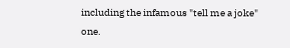including the infamous "tell me a joke" one.